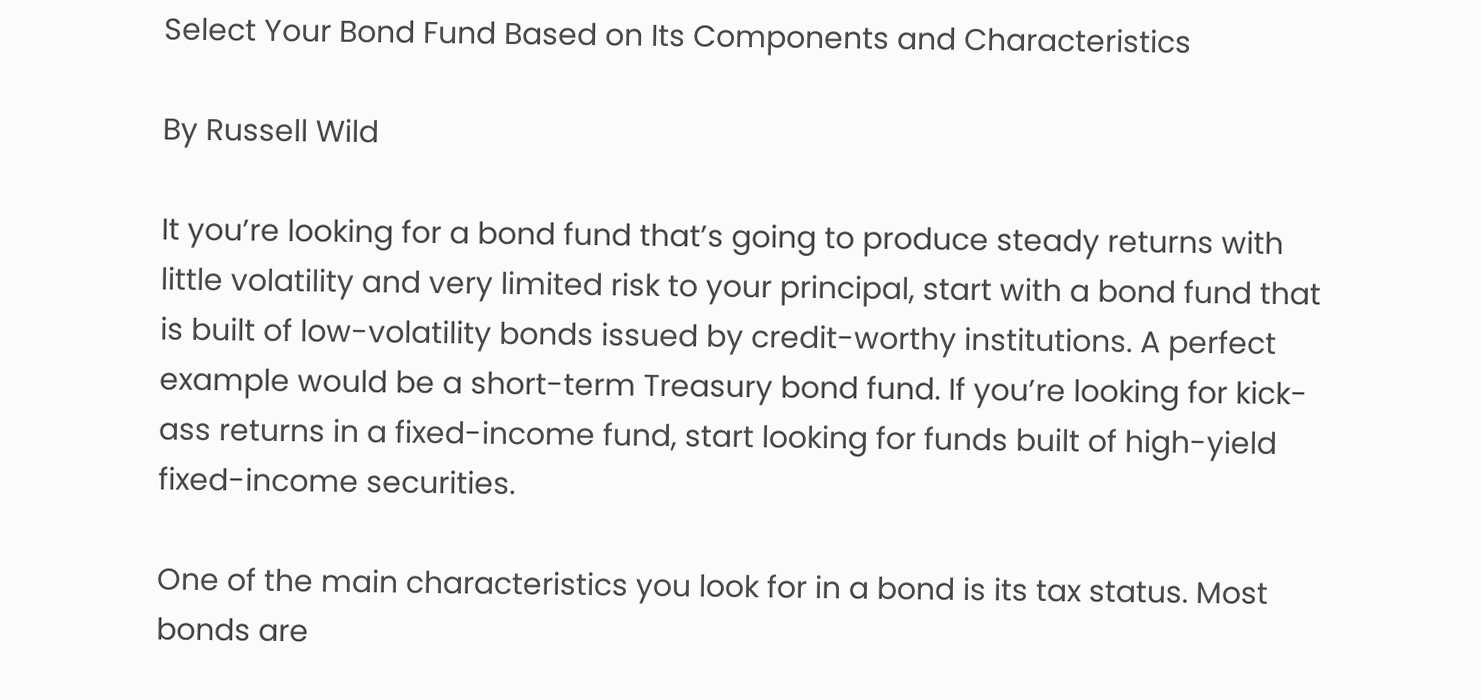Select Your Bond Fund Based on Its Components and Characteristics

By Russell Wild

It you’re looking for a bond fund that’s going to produce steady returns with little volatility and very limited risk to your principal, start with a bond fund that is built of low-volatility bonds issued by credit-worthy institutions. A perfect example would be a short-term Treasury bond fund. If you’re looking for kick-ass returns in a fixed-income fund, start looking for funds built of high-yield fixed-income securities.

One of the main characteristics you look for in a bond is its tax status. Most bonds are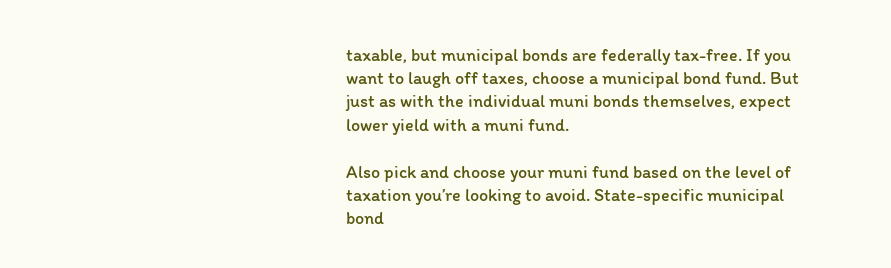taxable, but municipal bonds are federally tax-free. If you want to laugh off taxes, choose a municipal bond fund. But just as with the individual muni bonds themselves, expect lower yield with a muni fund.

Also pick and choose your muni fund based on the level of taxation you’re looking to avoid. State-specific municipal bond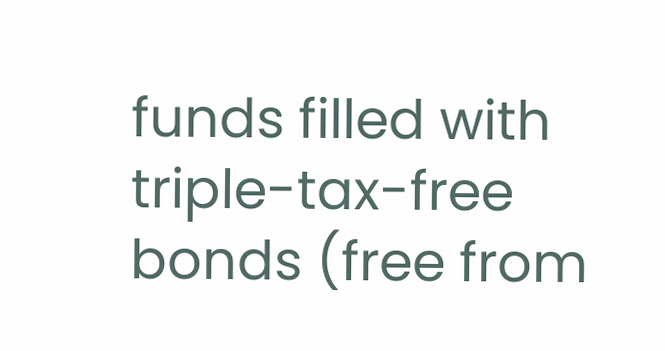funds filled with triple-tax-free bonds (free from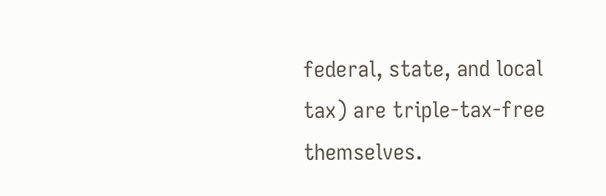federal, state, and local tax) are triple-tax-free themselves.